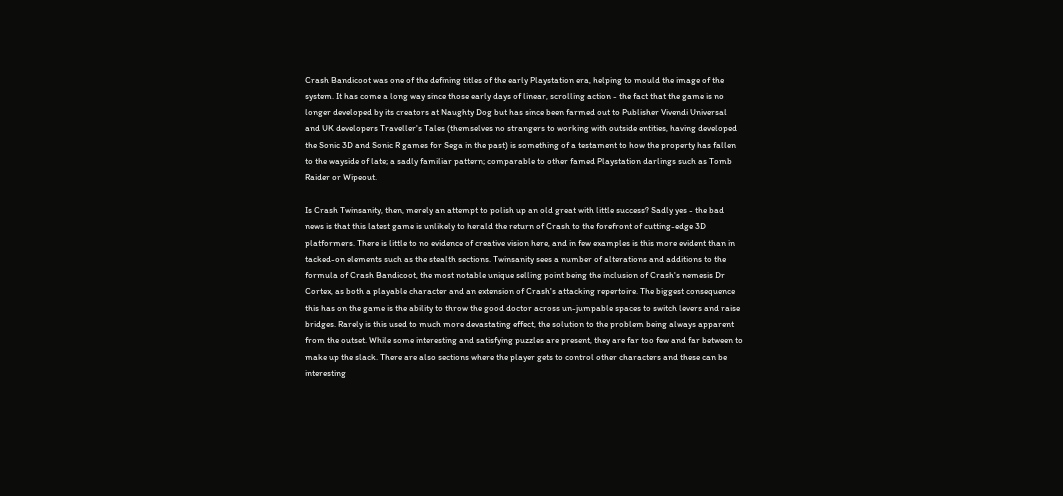Crash Bandicoot was one of the defining titles of the early Playstation era, helping to mould the image of the system. It has come a long way since those early days of linear, scrolling action - the fact that the game is no longer developed by its creators at Naughty Dog but has since been farmed out to Publisher Vivendi Universal and UK developers Traveller's Tales (themselves no strangers to working with outside entities, having developed the Sonic 3D and Sonic R games for Sega in the past) is something of a testament to how the property has fallen to the wayside of late; a sadly familiar pattern; comparable to other famed Playstation darlings such as Tomb Raider or Wipeout.

Is Crash Twinsanity, then, merely an attempt to polish up an old great with little success? Sadly yes - the bad news is that this latest game is unlikely to herald the return of Crash to the forefront of cutting-edge 3D platformers. There is little to no evidence of creative vision here, and in few examples is this more evident than in tacked-on elements such as the stealth sections. Twinsanity sees a number of alterations and additions to the formula of Crash Bandicoot, the most notable unique selling point being the inclusion of Crash's nemesis Dr Cortex, as both a playable character and an extension of Crash's attacking repertoire. The biggest consequence this has on the game is the ability to throw the good doctor across un-jumpable spaces to switch levers and raise bridges. Rarely is this used to much more devastating effect, the solution to the problem being always apparent from the outset. While some interesting and satisfying puzzles are present, they are far too few and far between to make up the slack. There are also sections where the player gets to control other characters and these can be interesting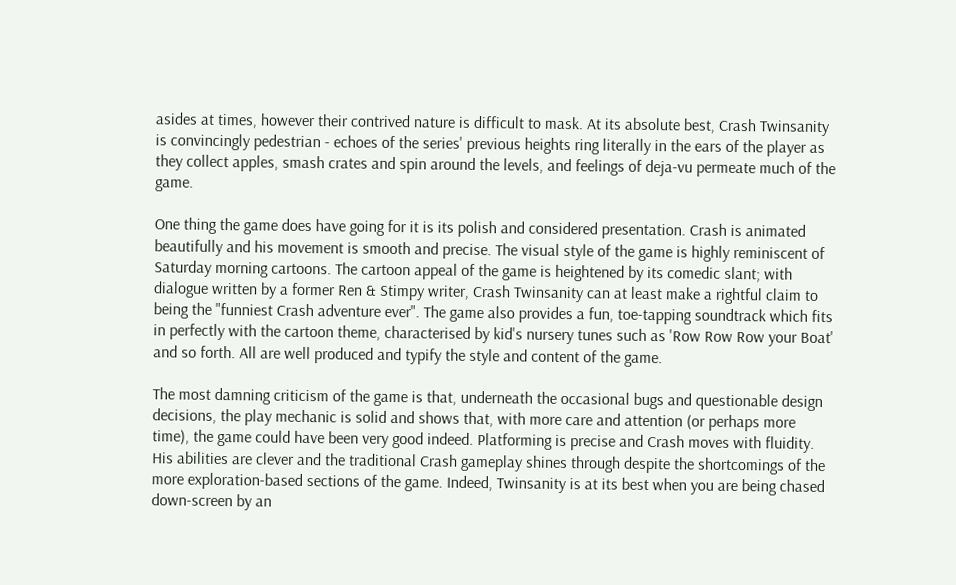asides at times, however their contrived nature is difficult to mask. At its absolute best, Crash Twinsanity is convincingly pedestrian - echoes of the series' previous heights ring literally in the ears of the player as they collect apples, smash crates and spin around the levels, and feelings of deja-vu permeate much of the game.

One thing the game does have going for it is its polish and considered presentation. Crash is animated beautifully and his movement is smooth and precise. The visual style of the game is highly reminiscent of Saturday morning cartoons. The cartoon appeal of the game is heightened by its comedic slant; with dialogue written by a former Ren & Stimpy writer, Crash Twinsanity can at least make a rightful claim to being the "funniest Crash adventure ever". The game also provides a fun, toe-tapping soundtrack which fits in perfectly with the cartoon theme, characterised by kid's nursery tunes such as 'Row Row Row your Boat' and so forth. All are well produced and typify the style and content of the game.

The most damning criticism of the game is that, underneath the occasional bugs and questionable design decisions, the play mechanic is solid and shows that, with more care and attention (or perhaps more time), the game could have been very good indeed. Platforming is precise and Crash moves with fluidity. His abilities are clever and the traditional Crash gameplay shines through despite the shortcomings of the more exploration-based sections of the game. Indeed, Twinsanity is at its best when you are being chased down-screen by an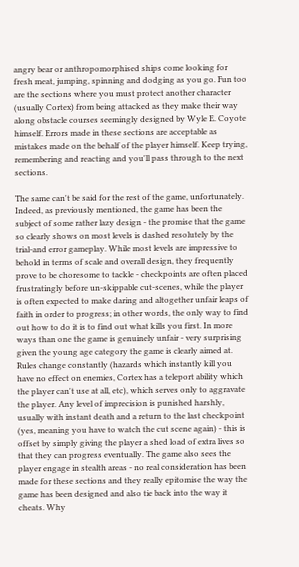angry bear or anthropomorphised ships come looking for fresh meat, jumping, spinning and dodging as you go. Fun too are the sections where you must protect another character (usually Cortex) from being attacked as they make their way along obstacle courses seemingly designed by Wyle E. Coyote himself. Errors made in these sections are acceptable as mistakes made on the behalf of the player himself. Keep trying, remembering and reacting and you'll pass through to the next sections.

The same can't be said for the rest of the game, unfortunately. Indeed, as previously mentioned, the game has been the subject of some rather lazy design - the promise that the game so clearly shows on most levels is dashed resolutely by the trial-and error gameplay. While most levels are impressive to behold in terms of scale and overall design, they frequently prove to be choresome to tackle - checkpoints are often placed frustratingly before un-skippable cut-scenes, while the player is often expected to make daring and altogether unfair leaps of faith in order to progress; in other words, the only way to find out how to do it is to find out what kills you first. In more ways than one the game is genuinely unfair - very surprising given the young age category the game is clearly aimed at. Rules change constantly (hazards which instantly kill you have no effect on enemies, Cortex has a teleport ability which the player can't use at all, etc), which serves only to aggravate the player. Any level of imprecision is punished harshly, usually with instant death and a return to the last checkpoint (yes, meaning you have to watch the cut scene again) - this is offset by simply giving the player a shed load of extra lives so that they can progress eventually. The game also sees the player engage in stealth areas - no real consideration has been made for these sections and they really epitomise the way the game has been designed and also tie back into the way it cheats. Why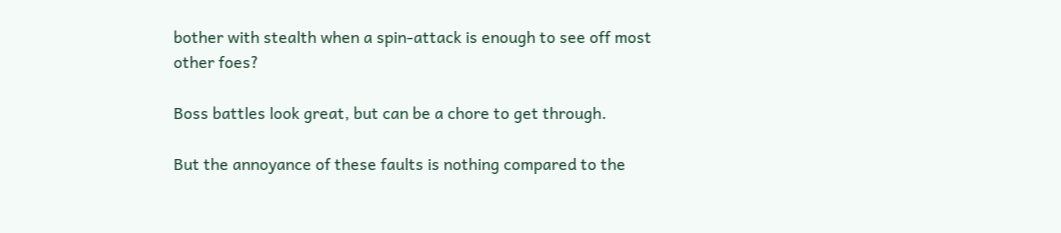bother with stealth when a spin-attack is enough to see off most other foes?

Boss battles look great, but can be a chore to get through.

But the annoyance of these faults is nothing compared to the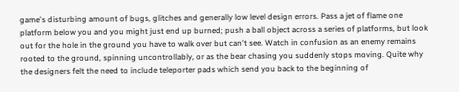game's disturbing amount of bugs, glitches and generally low level design errors. Pass a jet of flame one platform below you and you might just end up burned; push a ball object across a series of platforms, but look out for the hole in the ground you have to walk over but can't see. Watch in confusion as an enemy remains rooted to the ground, spinning uncontrollably, or as the bear chasing you suddenly stops moving. Quite why the designers felt the need to include teleporter pads which send you back to the beginning of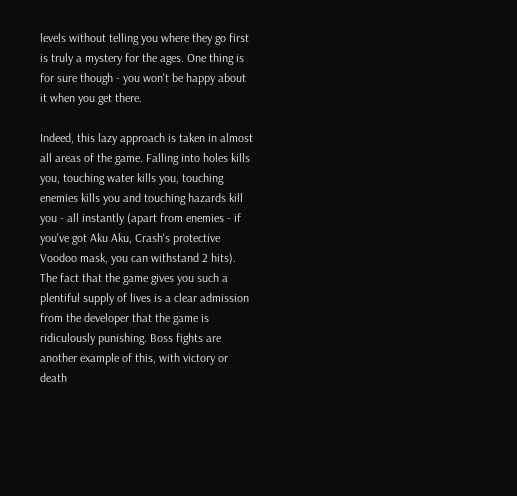levels without telling you where they go first is truly a mystery for the ages. One thing is for sure though - you won't be happy about it when you get there.

Indeed, this lazy approach is taken in almost all areas of the game. Falling into holes kills you, touching water kills you, touching enemies kills you and touching hazards kill you - all instantly (apart from enemies - if you've got Aku Aku, Crash's protective Voodoo mask, you can withstand 2 hits). The fact that the game gives you such a plentiful supply of lives is a clear admission from the developer that the game is ridiculously punishing. Boss fights are another example of this, with victory or death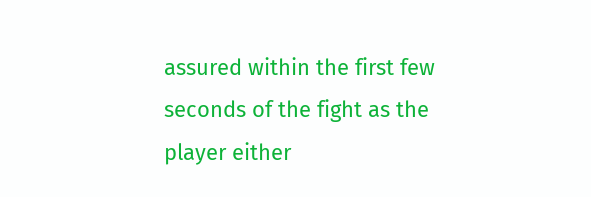assured within the first few seconds of the fight as the player either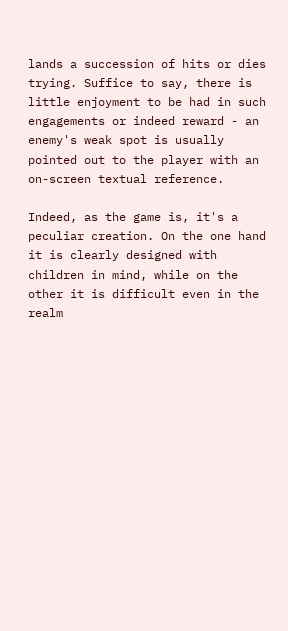lands a succession of hits or dies trying. Suffice to say, there is little enjoyment to be had in such engagements or indeed reward - an enemy's weak spot is usually pointed out to the player with an on-screen textual reference.

Indeed, as the game is, it's a peculiar creation. On the one hand it is clearly designed with children in mind, while on the other it is difficult even in the realm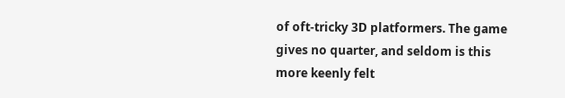of oft-tricky 3D platformers. The game gives no quarter, and seldom is this more keenly felt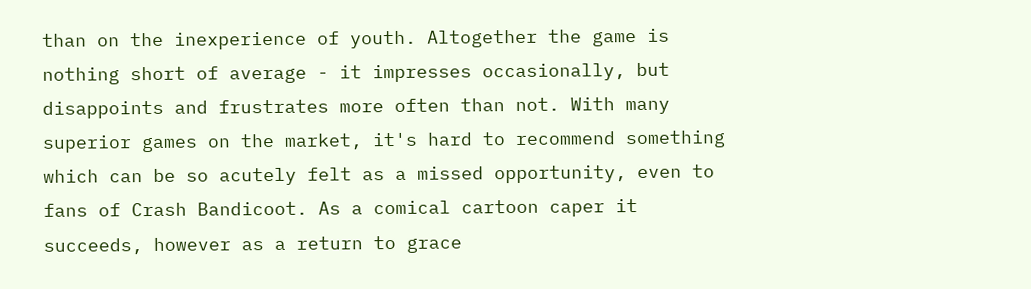than on the inexperience of youth. Altogether the game is nothing short of average - it impresses occasionally, but disappoints and frustrates more often than not. With many superior games on the market, it's hard to recommend something which can be so acutely felt as a missed opportunity, even to fans of Crash Bandicoot. As a comical cartoon caper it succeeds, however as a return to grace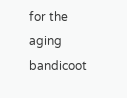for the aging bandicoot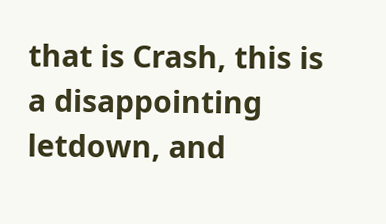that is Crash, this is a disappointing letdown, and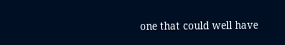one that could well have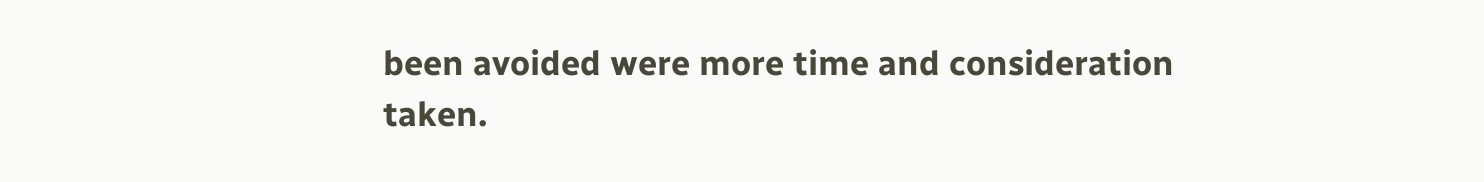been avoided were more time and consideration taken.